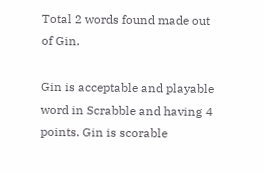Total 2 words found made out of Gin.

Gin is acceptable and playable word in Scrabble and having 4 points. Gin is scorable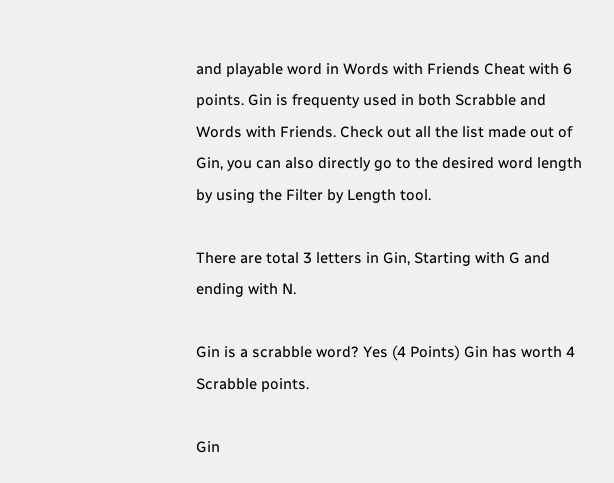and playable word in Words with Friends Cheat with 6 points. Gin is frequenty used in both Scrabble and Words with Friends. Check out all the list made out of Gin, you can also directly go to the desired word length by using the Filter by Length tool.

There are total 3 letters in Gin, Starting with G and ending with N.

Gin is a scrabble word? Yes (4 Points) Gin has worth 4 Scrabble points.

Gin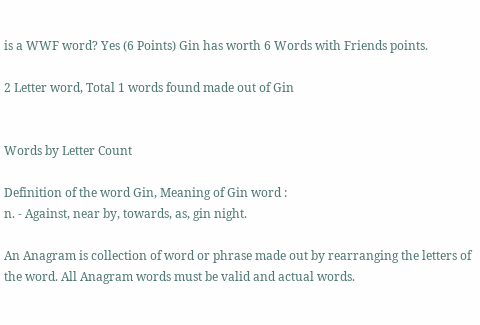is a WWF word? Yes (6 Points) Gin has worth 6 Words with Friends points.

2 Letter word, Total 1 words found made out of Gin


Words by Letter Count

Definition of the word Gin, Meaning of Gin word :
n. - Against, near by, towards, as, gin night.

An Anagram is collection of word or phrase made out by rearranging the letters of the word. All Anagram words must be valid and actual words.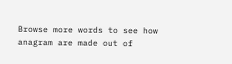Browse more words to see how anagram are made out of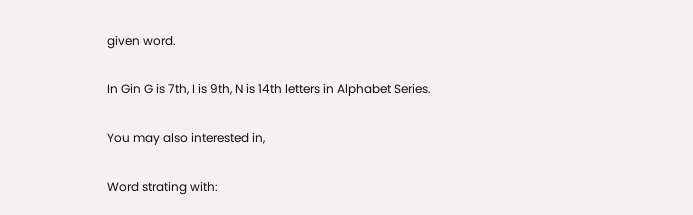given word.

In Gin G is 7th, I is 9th, N is 14th letters in Alphabet Series.

You may also interested in,

Word strating with: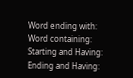Word ending with: Word containing: Starting and Having: Ending and Having: